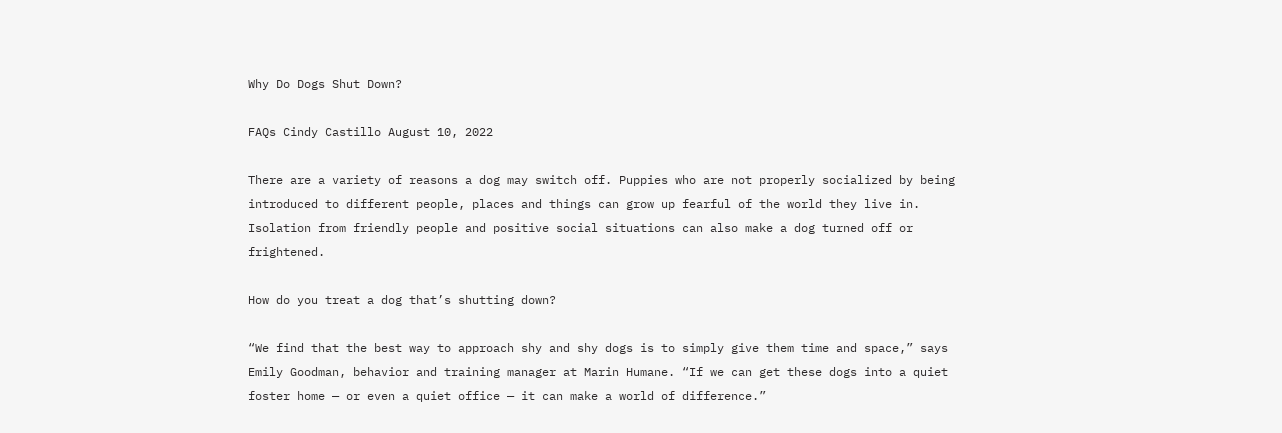Why Do Dogs Shut Down?

FAQs Cindy Castillo August 10, 2022

There are a variety of reasons a dog may switch off. Puppies who are not properly socialized by being introduced to different people, places and things can grow up fearful of the world they live in. Isolation from friendly people and positive social situations can also make a dog turned off or frightened.

How do you treat a dog that’s shutting down?

“We find that the best way to approach shy and shy dogs is to simply give them time and space,” says Emily Goodman, behavior and training manager at Marin Humane. “If we can get these dogs into a quiet foster home — or even a quiet office — it can make a world of difference.”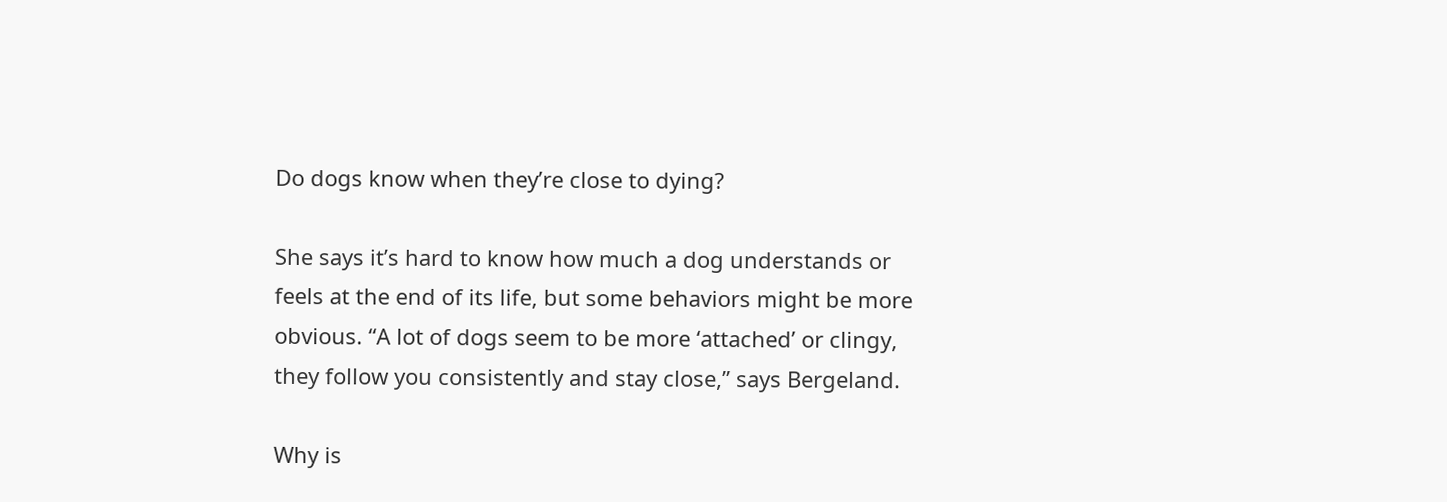Do dogs know when they’re close to dying?

She says it’s hard to know how much a dog understands or feels at the end of its life, but some behaviors might be more obvious. “A lot of dogs seem to be more ‘attached’ or clingy, they follow you consistently and stay close,” says Bergeland.

Why is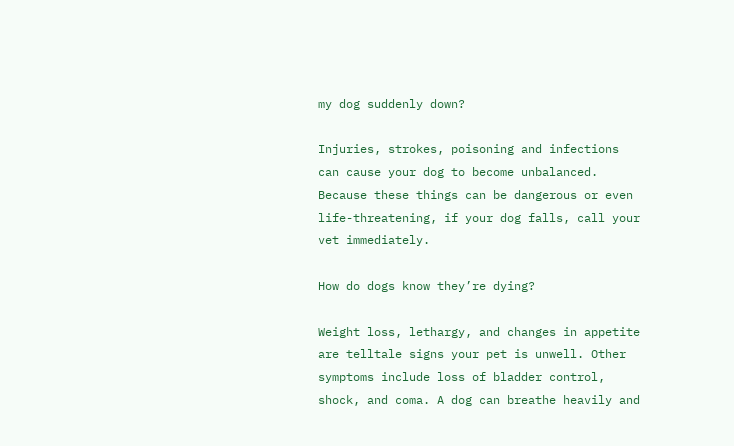my dog suddenly down?

Injuries, strokes, poisoning and infections can cause your dog to become unbalanced. Because these things can be dangerous or even life-threatening, if your dog falls, call your vet immediately.

How do dogs know they’re dying?

Weight loss, lethargy, and changes in appetite are telltale signs your pet is unwell. Other symptoms include loss of bladder control, shock, and coma. A dog can breathe heavily and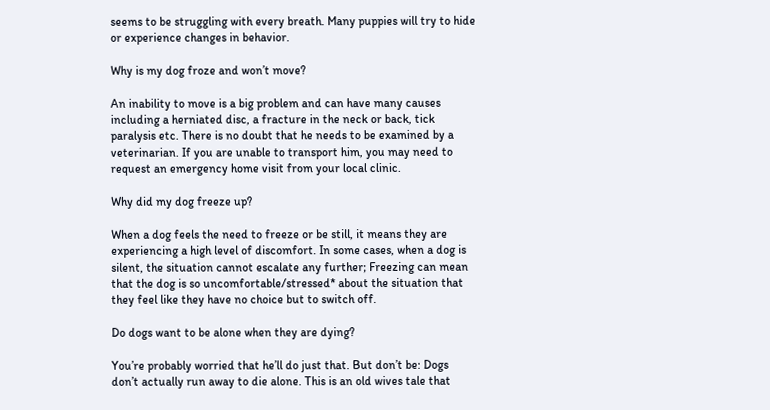seems to be struggling with every breath. Many puppies will try to hide or experience changes in behavior.

Why is my dog froze and won’t move?

An inability to move is a big problem and can have many causes including a herniated disc, a fracture in the neck or back, tick paralysis etc. There is no doubt that he needs to be examined by a veterinarian. If you are unable to transport him, you may need to request an emergency home visit from your local clinic.

Why did my dog freeze up?

When a dog feels the need to freeze or be still, it means they are experiencing a high level of discomfort. In some cases, when a dog is silent, the situation cannot escalate any further; Freezing can mean that the dog is so uncomfortable/stressed* about the situation that they feel like they have no choice but to switch off.

Do dogs want to be alone when they are dying?

You’re probably worried that he’ll do just that. But don’t be: Dogs don’t actually run away to die alone. This is an old wives tale that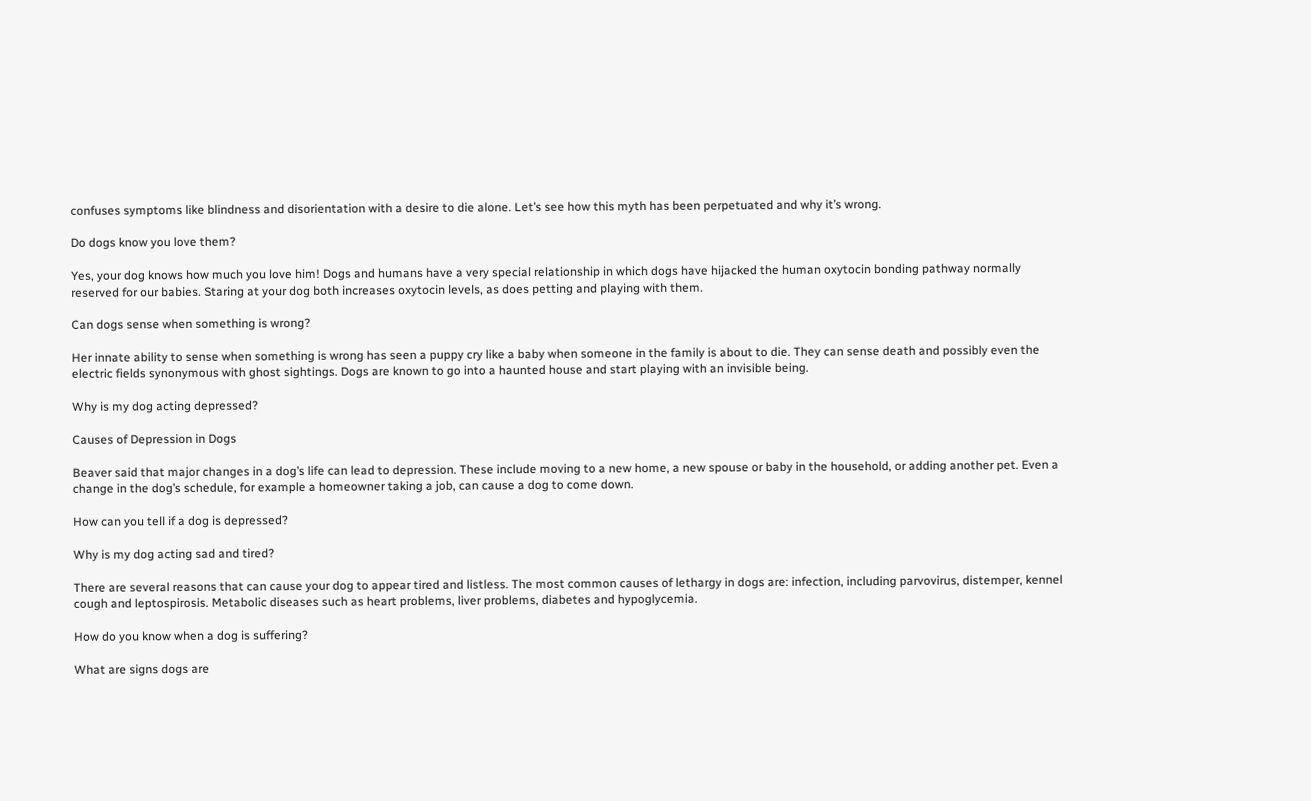confuses symptoms like blindness and disorientation with a desire to die alone. Let’s see how this myth has been perpetuated and why it’s wrong.

Do dogs know you love them?

Yes, your dog knows how much you love him! Dogs and humans have a very special relationship in which dogs have hijacked the human oxytocin bonding pathway normally reserved for our babies. Staring at your dog both increases oxytocin levels, as does petting and playing with them.

Can dogs sense when something is wrong?

Her innate ability to sense when something is wrong has seen a puppy cry like a baby when someone in the family is about to die. They can sense death and possibly even the electric fields synonymous with ghost sightings. Dogs are known to go into a haunted house and start playing with an invisible being.

Why is my dog acting depressed?

Causes of Depression in Dogs

Beaver said that major changes in a dog’s life can lead to depression. These include moving to a new home, a new spouse or baby in the household, or adding another pet. Even a change in the dog’s schedule, for example a homeowner taking a job, can cause a dog to come down.

How can you tell if a dog is depressed?

Why is my dog acting sad and tired?

There are several reasons that can cause your dog to appear tired and listless. The most common causes of lethargy in dogs are: infection, including parvovirus, distemper, kennel cough and leptospirosis. Metabolic diseases such as heart problems, liver problems, diabetes and hypoglycemia.

How do you know when a dog is suffering?

What are signs dogs are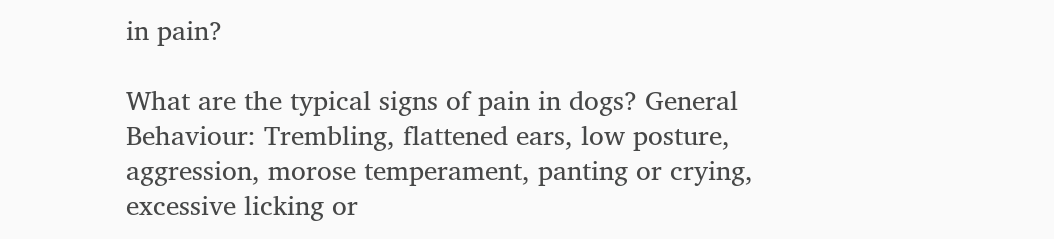in pain?

What are the typical signs of pain in dogs? General Behaviour: Trembling, flattened ears, low posture, aggression, morose temperament, panting or crying, excessive licking or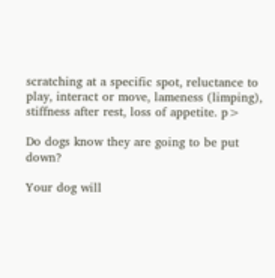scratching at a specific spot, reluctance to play, interact or move, lameness (limping), stiffness after rest, loss of appetite. p>

Do dogs know they are going to be put down?

Your dog will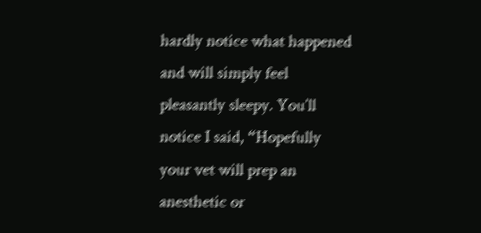hardly notice what happened and will simply feel pleasantly sleepy. You’ll notice I said, “Hopefully your vet will prep an anesthetic or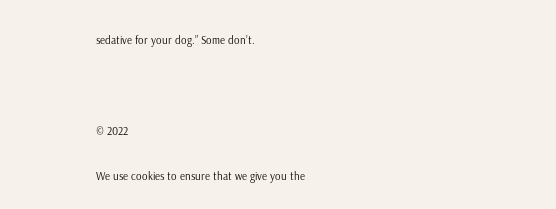sedative for your dog.” Some don’t.



© 2022

We use cookies to ensure that we give you the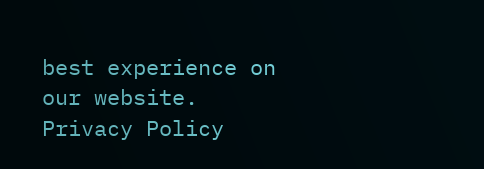best experience on our website.
Privacy Policy